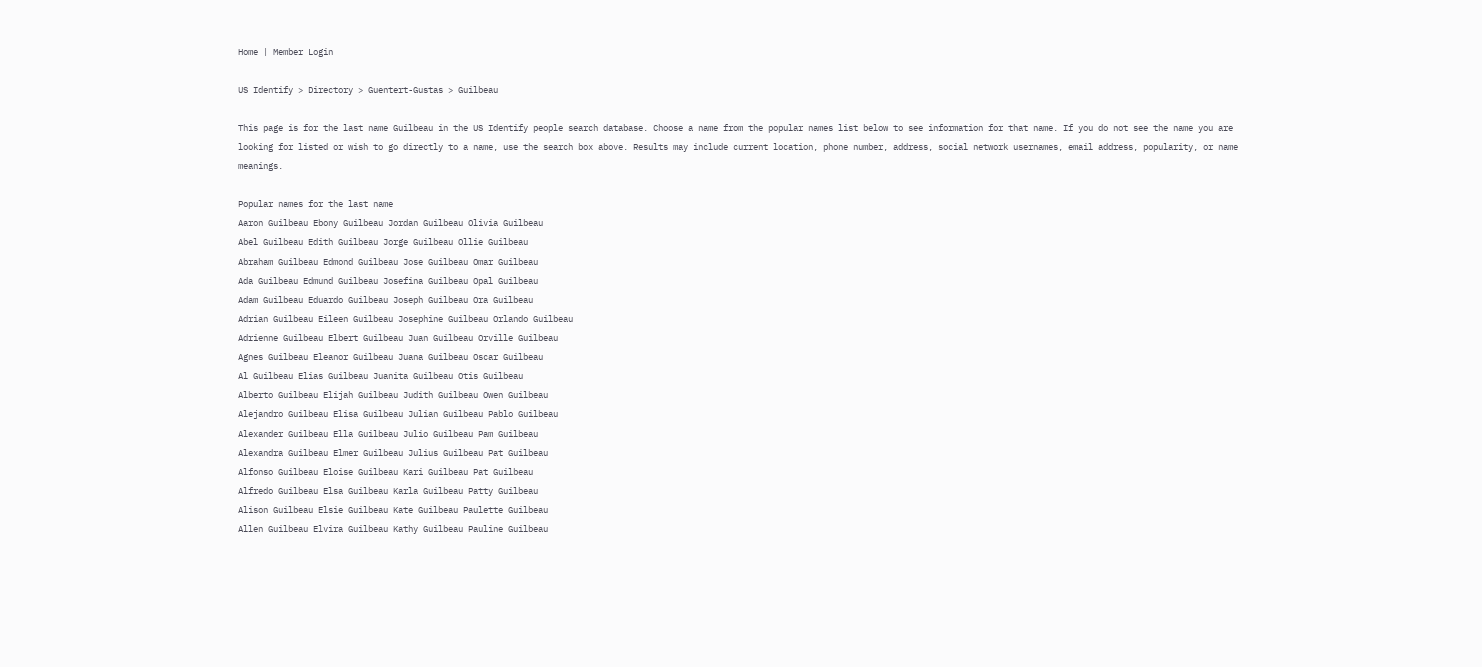Home | Member Login

US Identify > Directory > Guentert-Gustas > Guilbeau

This page is for the last name Guilbeau in the US Identify people search database. Choose a name from the popular names list below to see information for that name. If you do not see the name you are looking for listed or wish to go directly to a name, use the search box above. Results may include current location, phone number, address, social network usernames, email address, popularity, or name meanings.

Popular names for the last name
Aaron Guilbeau Ebony Guilbeau Jordan Guilbeau Olivia Guilbeau
Abel Guilbeau Edith Guilbeau Jorge Guilbeau Ollie Guilbeau
Abraham Guilbeau Edmond Guilbeau Jose Guilbeau Omar Guilbeau
Ada Guilbeau Edmund Guilbeau Josefina Guilbeau Opal Guilbeau
Adam Guilbeau Eduardo Guilbeau Joseph Guilbeau Ora Guilbeau
Adrian Guilbeau Eileen Guilbeau Josephine Guilbeau Orlando Guilbeau
Adrienne Guilbeau Elbert Guilbeau Juan Guilbeau Orville Guilbeau
Agnes Guilbeau Eleanor Guilbeau Juana Guilbeau Oscar Guilbeau
Al Guilbeau Elias Guilbeau Juanita Guilbeau Otis Guilbeau
Alberto Guilbeau Elijah Guilbeau Judith Guilbeau Owen Guilbeau
Alejandro Guilbeau Elisa Guilbeau Julian Guilbeau Pablo Guilbeau
Alexander Guilbeau Ella Guilbeau Julio Guilbeau Pam Guilbeau
Alexandra Guilbeau Elmer Guilbeau Julius Guilbeau Pat Guilbeau
Alfonso Guilbeau Eloise Guilbeau Kari Guilbeau Pat Guilbeau
Alfredo Guilbeau Elsa Guilbeau Karla Guilbeau Patty Guilbeau
Alison Guilbeau Elsie Guilbeau Kate Guilbeau Paulette Guilbeau
Allen Guilbeau Elvira Guilbeau Kathy Guilbeau Pauline Guilbeau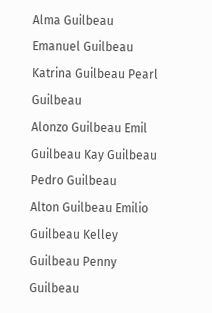Alma Guilbeau Emanuel Guilbeau Katrina Guilbeau Pearl Guilbeau
Alonzo Guilbeau Emil Guilbeau Kay Guilbeau Pedro Guilbeau
Alton Guilbeau Emilio Guilbeau Kelley Guilbeau Penny Guilbeau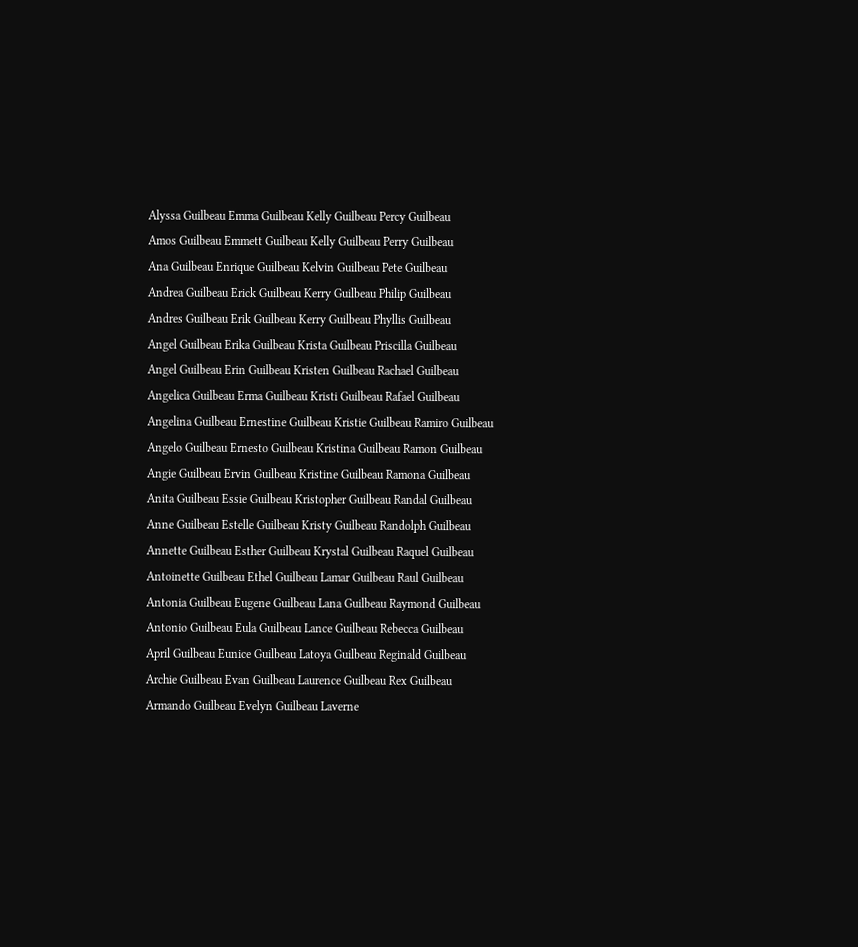Alyssa Guilbeau Emma Guilbeau Kelly Guilbeau Percy Guilbeau
Amos Guilbeau Emmett Guilbeau Kelly Guilbeau Perry Guilbeau
Ana Guilbeau Enrique Guilbeau Kelvin Guilbeau Pete Guilbeau
Andrea Guilbeau Erick Guilbeau Kerry Guilbeau Philip Guilbeau
Andres Guilbeau Erik Guilbeau Kerry Guilbeau Phyllis Guilbeau
Angel Guilbeau Erika Guilbeau Krista Guilbeau Priscilla Guilbeau
Angel Guilbeau Erin Guilbeau Kristen Guilbeau Rachael Guilbeau
Angelica Guilbeau Erma Guilbeau Kristi Guilbeau Rafael Guilbeau
Angelina Guilbeau Ernestine Guilbeau Kristie Guilbeau Ramiro Guilbeau
Angelo Guilbeau Ernesto Guilbeau Kristina Guilbeau Ramon Guilbeau
Angie Guilbeau Ervin Guilbeau Kristine Guilbeau Ramona Guilbeau
Anita Guilbeau Essie Guilbeau Kristopher Guilbeau Randal Guilbeau
Anne Guilbeau Estelle Guilbeau Kristy Guilbeau Randolph Guilbeau
Annette Guilbeau Esther Guilbeau Krystal Guilbeau Raquel Guilbeau
Antoinette Guilbeau Ethel Guilbeau Lamar Guilbeau Raul Guilbeau
Antonia Guilbeau Eugene Guilbeau Lana Guilbeau Raymond Guilbeau
Antonio Guilbeau Eula Guilbeau Lance Guilbeau Rebecca Guilbeau
April Guilbeau Eunice Guilbeau Latoya Guilbeau Reginald Guilbeau
Archie Guilbeau Evan Guilbeau Laurence Guilbeau Rex Guilbeau
Armando Guilbeau Evelyn Guilbeau Laverne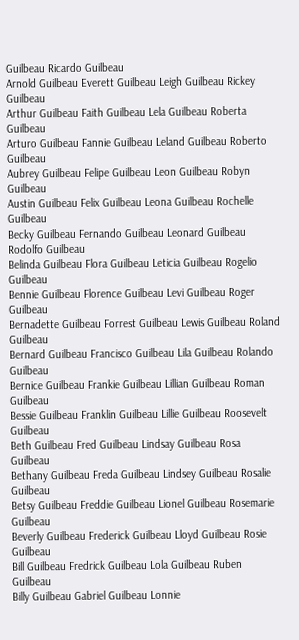Guilbeau Ricardo Guilbeau
Arnold Guilbeau Everett Guilbeau Leigh Guilbeau Rickey Guilbeau
Arthur Guilbeau Faith Guilbeau Lela Guilbeau Roberta Guilbeau
Arturo Guilbeau Fannie Guilbeau Leland Guilbeau Roberto Guilbeau
Aubrey Guilbeau Felipe Guilbeau Leon Guilbeau Robyn Guilbeau
Austin Guilbeau Felix Guilbeau Leona Guilbeau Rochelle Guilbeau
Becky Guilbeau Fernando Guilbeau Leonard Guilbeau Rodolfo Guilbeau
Belinda Guilbeau Flora Guilbeau Leticia Guilbeau Rogelio Guilbeau
Bennie Guilbeau Florence Guilbeau Levi Guilbeau Roger Guilbeau
Bernadette Guilbeau Forrest Guilbeau Lewis Guilbeau Roland Guilbeau
Bernard Guilbeau Francisco Guilbeau Lila Guilbeau Rolando Guilbeau
Bernice Guilbeau Frankie Guilbeau Lillian Guilbeau Roman Guilbeau
Bessie Guilbeau Franklin Guilbeau Lillie Guilbeau Roosevelt Guilbeau
Beth Guilbeau Fred Guilbeau Lindsay Guilbeau Rosa Guilbeau
Bethany Guilbeau Freda Guilbeau Lindsey Guilbeau Rosalie Guilbeau
Betsy Guilbeau Freddie Guilbeau Lionel Guilbeau Rosemarie Guilbeau
Beverly Guilbeau Frederick Guilbeau Lloyd Guilbeau Rosie Guilbeau
Bill Guilbeau Fredrick Guilbeau Lola Guilbeau Ruben Guilbeau
Billy Guilbeau Gabriel Guilbeau Lonnie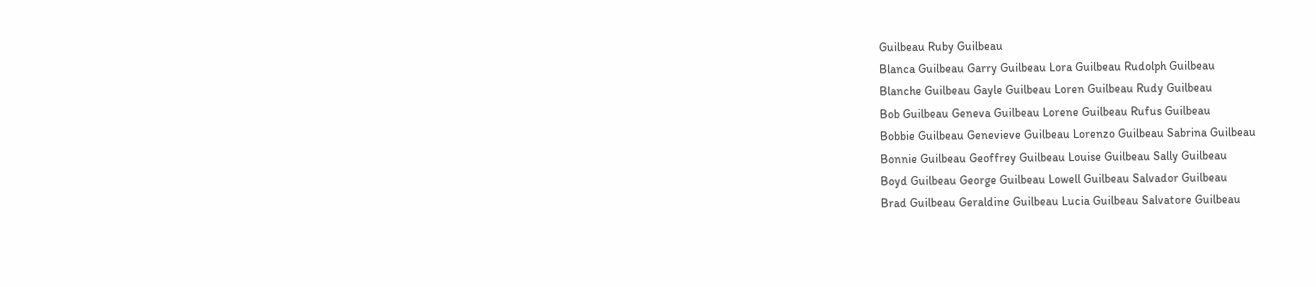Guilbeau Ruby Guilbeau
Blanca Guilbeau Garry Guilbeau Lora Guilbeau Rudolph Guilbeau
Blanche Guilbeau Gayle Guilbeau Loren Guilbeau Rudy Guilbeau
Bob Guilbeau Geneva Guilbeau Lorene Guilbeau Rufus Guilbeau
Bobbie Guilbeau Genevieve Guilbeau Lorenzo Guilbeau Sabrina Guilbeau
Bonnie Guilbeau Geoffrey Guilbeau Louise Guilbeau Sally Guilbeau
Boyd Guilbeau George Guilbeau Lowell Guilbeau Salvador Guilbeau
Brad Guilbeau Geraldine Guilbeau Lucia Guilbeau Salvatore Guilbeau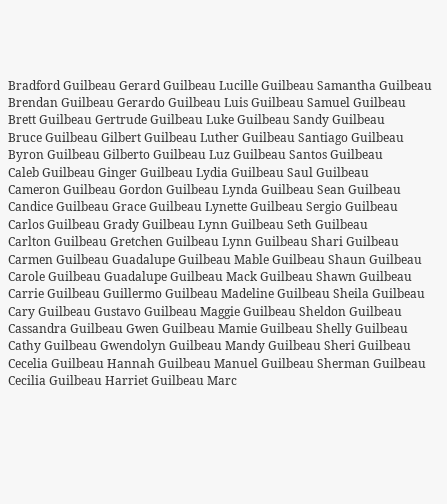Bradford Guilbeau Gerard Guilbeau Lucille Guilbeau Samantha Guilbeau
Brendan Guilbeau Gerardo Guilbeau Luis Guilbeau Samuel Guilbeau
Brett Guilbeau Gertrude Guilbeau Luke Guilbeau Sandy Guilbeau
Bruce Guilbeau Gilbert Guilbeau Luther Guilbeau Santiago Guilbeau
Byron Guilbeau Gilberto Guilbeau Luz Guilbeau Santos Guilbeau
Caleb Guilbeau Ginger Guilbeau Lydia Guilbeau Saul Guilbeau
Cameron Guilbeau Gordon Guilbeau Lynda Guilbeau Sean Guilbeau
Candice Guilbeau Grace Guilbeau Lynette Guilbeau Sergio Guilbeau
Carlos Guilbeau Grady Guilbeau Lynn Guilbeau Seth Guilbeau
Carlton Guilbeau Gretchen Guilbeau Lynn Guilbeau Shari Guilbeau
Carmen Guilbeau Guadalupe Guilbeau Mable Guilbeau Shaun Guilbeau
Carole Guilbeau Guadalupe Guilbeau Mack Guilbeau Shawn Guilbeau
Carrie Guilbeau Guillermo Guilbeau Madeline Guilbeau Sheila Guilbeau
Cary Guilbeau Gustavo Guilbeau Maggie Guilbeau Sheldon Guilbeau
Cassandra Guilbeau Gwen Guilbeau Mamie Guilbeau Shelly Guilbeau
Cathy Guilbeau Gwendolyn Guilbeau Mandy Guilbeau Sheri Guilbeau
Cecelia Guilbeau Hannah Guilbeau Manuel Guilbeau Sherman Guilbeau
Cecilia Guilbeau Harriet Guilbeau Marc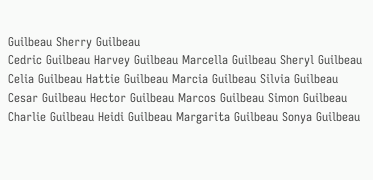Guilbeau Sherry Guilbeau
Cedric Guilbeau Harvey Guilbeau Marcella Guilbeau Sheryl Guilbeau
Celia Guilbeau Hattie Guilbeau Marcia Guilbeau Silvia Guilbeau
Cesar Guilbeau Hector Guilbeau Marcos Guilbeau Simon Guilbeau
Charlie Guilbeau Heidi Guilbeau Margarita Guilbeau Sonya Guilbeau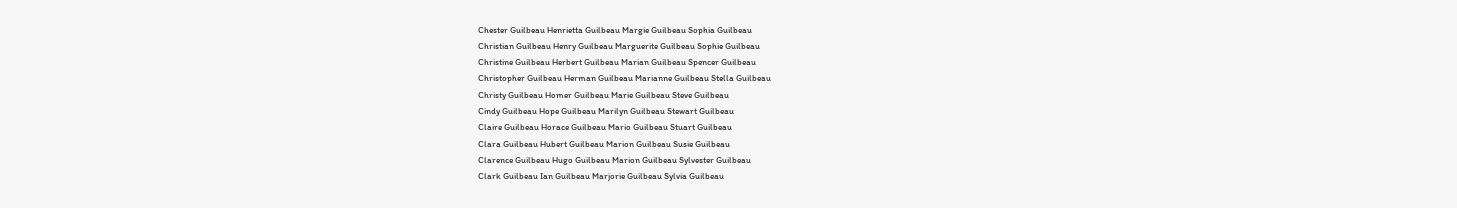Chester Guilbeau Henrietta Guilbeau Margie Guilbeau Sophia Guilbeau
Christian Guilbeau Henry Guilbeau Marguerite Guilbeau Sophie Guilbeau
Christine Guilbeau Herbert Guilbeau Marian Guilbeau Spencer Guilbeau
Christopher Guilbeau Herman Guilbeau Marianne Guilbeau Stella Guilbeau
Christy Guilbeau Homer Guilbeau Marie Guilbeau Steve Guilbeau
Cindy Guilbeau Hope Guilbeau Marilyn Guilbeau Stewart Guilbeau
Claire Guilbeau Horace Guilbeau Mario Guilbeau Stuart Guilbeau
Clara Guilbeau Hubert Guilbeau Marion Guilbeau Susie Guilbeau
Clarence Guilbeau Hugo Guilbeau Marion Guilbeau Sylvester Guilbeau
Clark Guilbeau Ian Guilbeau Marjorie Guilbeau Sylvia Guilbeau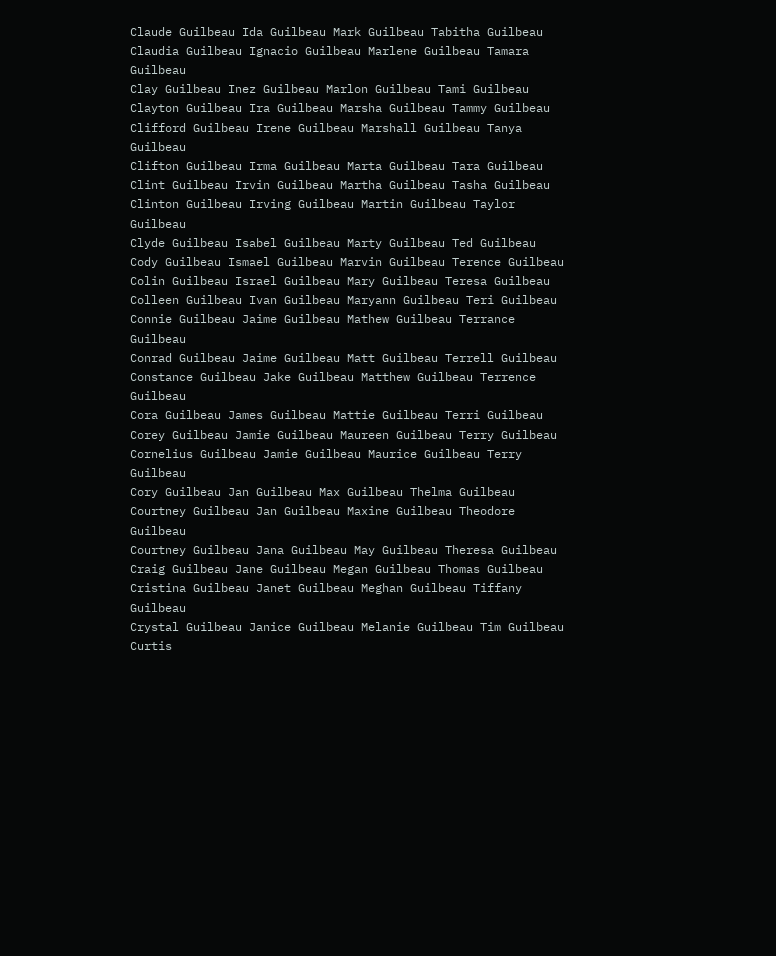Claude Guilbeau Ida Guilbeau Mark Guilbeau Tabitha Guilbeau
Claudia Guilbeau Ignacio Guilbeau Marlene Guilbeau Tamara Guilbeau
Clay Guilbeau Inez Guilbeau Marlon Guilbeau Tami Guilbeau
Clayton Guilbeau Ira Guilbeau Marsha Guilbeau Tammy Guilbeau
Clifford Guilbeau Irene Guilbeau Marshall Guilbeau Tanya Guilbeau
Clifton Guilbeau Irma Guilbeau Marta Guilbeau Tara Guilbeau
Clint Guilbeau Irvin Guilbeau Martha Guilbeau Tasha Guilbeau
Clinton Guilbeau Irving Guilbeau Martin Guilbeau Taylor Guilbeau
Clyde Guilbeau Isabel Guilbeau Marty Guilbeau Ted Guilbeau
Cody Guilbeau Ismael Guilbeau Marvin Guilbeau Terence Guilbeau
Colin Guilbeau Israel Guilbeau Mary Guilbeau Teresa Guilbeau
Colleen Guilbeau Ivan Guilbeau Maryann Guilbeau Teri Guilbeau
Connie Guilbeau Jaime Guilbeau Mathew Guilbeau Terrance Guilbeau
Conrad Guilbeau Jaime Guilbeau Matt Guilbeau Terrell Guilbeau
Constance Guilbeau Jake Guilbeau Matthew Guilbeau Terrence Guilbeau
Cora Guilbeau James Guilbeau Mattie Guilbeau Terri Guilbeau
Corey Guilbeau Jamie Guilbeau Maureen Guilbeau Terry Guilbeau
Cornelius Guilbeau Jamie Guilbeau Maurice Guilbeau Terry Guilbeau
Cory Guilbeau Jan Guilbeau Max Guilbeau Thelma Guilbeau
Courtney Guilbeau Jan Guilbeau Maxine Guilbeau Theodore Guilbeau
Courtney Guilbeau Jana Guilbeau May Guilbeau Theresa Guilbeau
Craig Guilbeau Jane Guilbeau Megan Guilbeau Thomas Guilbeau
Cristina Guilbeau Janet Guilbeau Meghan Guilbeau Tiffany Guilbeau
Crystal Guilbeau Janice Guilbeau Melanie Guilbeau Tim Guilbeau
Curtis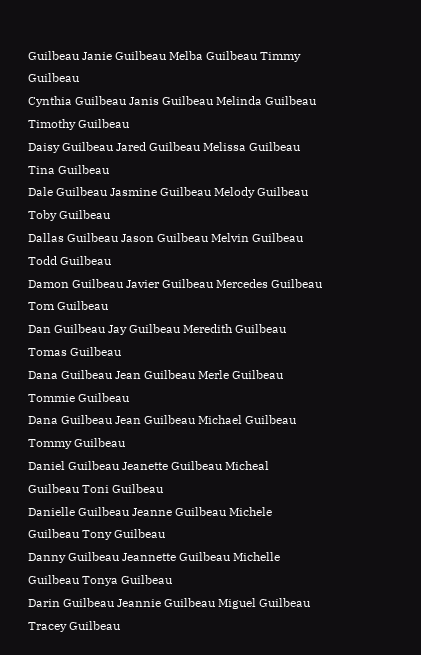Guilbeau Janie Guilbeau Melba Guilbeau Timmy Guilbeau
Cynthia Guilbeau Janis Guilbeau Melinda Guilbeau Timothy Guilbeau
Daisy Guilbeau Jared Guilbeau Melissa Guilbeau Tina Guilbeau
Dale Guilbeau Jasmine Guilbeau Melody Guilbeau Toby Guilbeau
Dallas Guilbeau Jason Guilbeau Melvin Guilbeau Todd Guilbeau
Damon Guilbeau Javier Guilbeau Mercedes Guilbeau Tom Guilbeau
Dan Guilbeau Jay Guilbeau Meredith Guilbeau Tomas Guilbeau
Dana Guilbeau Jean Guilbeau Merle Guilbeau Tommie Guilbeau
Dana Guilbeau Jean Guilbeau Michael Guilbeau Tommy Guilbeau
Daniel Guilbeau Jeanette Guilbeau Micheal Guilbeau Toni Guilbeau
Danielle Guilbeau Jeanne Guilbeau Michele Guilbeau Tony Guilbeau
Danny Guilbeau Jeannette Guilbeau Michelle Guilbeau Tonya Guilbeau
Darin Guilbeau Jeannie Guilbeau Miguel Guilbeau Tracey Guilbeau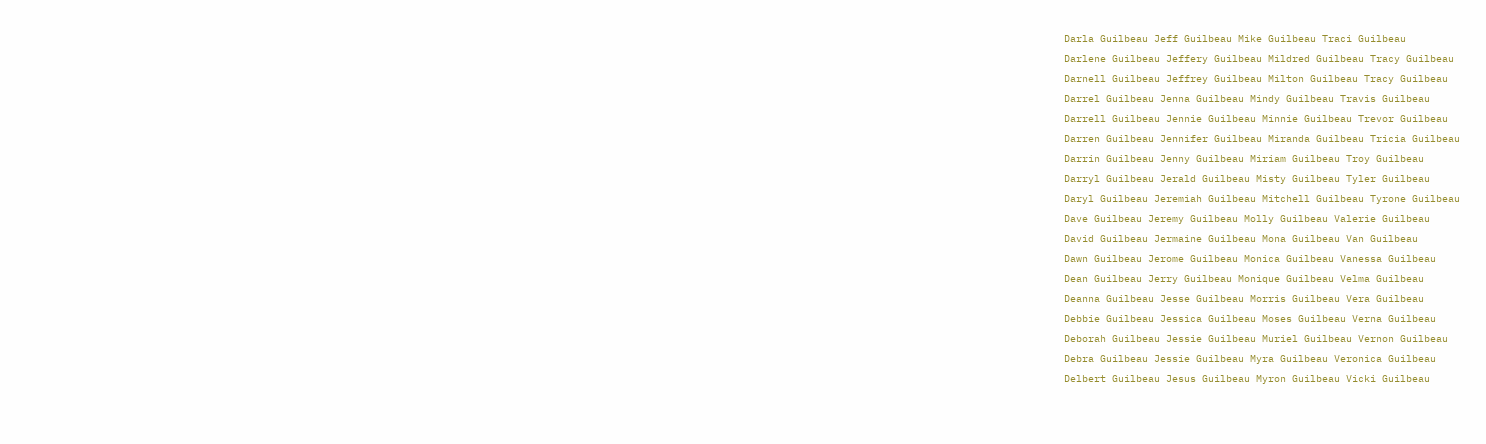Darla Guilbeau Jeff Guilbeau Mike Guilbeau Traci Guilbeau
Darlene Guilbeau Jeffery Guilbeau Mildred Guilbeau Tracy Guilbeau
Darnell Guilbeau Jeffrey Guilbeau Milton Guilbeau Tracy Guilbeau
Darrel Guilbeau Jenna Guilbeau Mindy Guilbeau Travis Guilbeau
Darrell Guilbeau Jennie Guilbeau Minnie Guilbeau Trevor Guilbeau
Darren Guilbeau Jennifer Guilbeau Miranda Guilbeau Tricia Guilbeau
Darrin Guilbeau Jenny Guilbeau Miriam Guilbeau Troy Guilbeau
Darryl Guilbeau Jerald Guilbeau Misty Guilbeau Tyler Guilbeau
Daryl Guilbeau Jeremiah Guilbeau Mitchell Guilbeau Tyrone Guilbeau
Dave Guilbeau Jeremy Guilbeau Molly Guilbeau Valerie Guilbeau
David Guilbeau Jermaine Guilbeau Mona Guilbeau Van Guilbeau
Dawn Guilbeau Jerome Guilbeau Monica Guilbeau Vanessa Guilbeau
Dean Guilbeau Jerry Guilbeau Monique Guilbeau Velma Guilbeau
Deanna Guilbeau Jesse Guilbeau Morris Guilbeau Vera Guilbeau
Debbie Guilbeau Jessica Guilbeau Moses Guilbeau Verna Guilbeau
Deborah Guilbeau Jessie Guilbeau Muriel Guilbeau Vernon Guilbeau
Debra Guilbeau Jessie Guilbeau Myra Guilbeau Veronica Guilbeau
Delbert Guilbeau Jesus Guilbeau Myron Guilbeau Vicki Guilbeau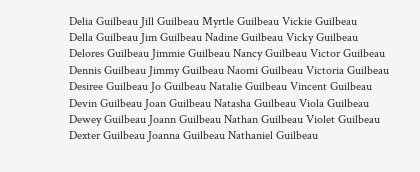Delia Guilbeau Jill Guilbeau Myrtle Guilbeau Vickie Guilbeau
Della Guilbeau Jim Guilbeau Nadine Guilbeau Vicky Guilbeau
Delores Guilbeau Jimmie Guilbeau Nancy Guilbeau Victor Guilbeau
Dennis Guilbeau Jimmy Guilbeau Naomi Guilbeau Victoria Guilbeau
Desiree Guilbeau Jo Guilbeau Natalie Guilbeau Vincent Guilbeau
Devin Guilbeau Joan Guilbeau Natasha Guilbeau Viola Guilbeau
Dewey Guilbeau Joann Guilbeau Nathan Guilbeau Violet Guilbeau
Dexter Guilbeau Joanna Guilbeau Nathaniel Guilbeau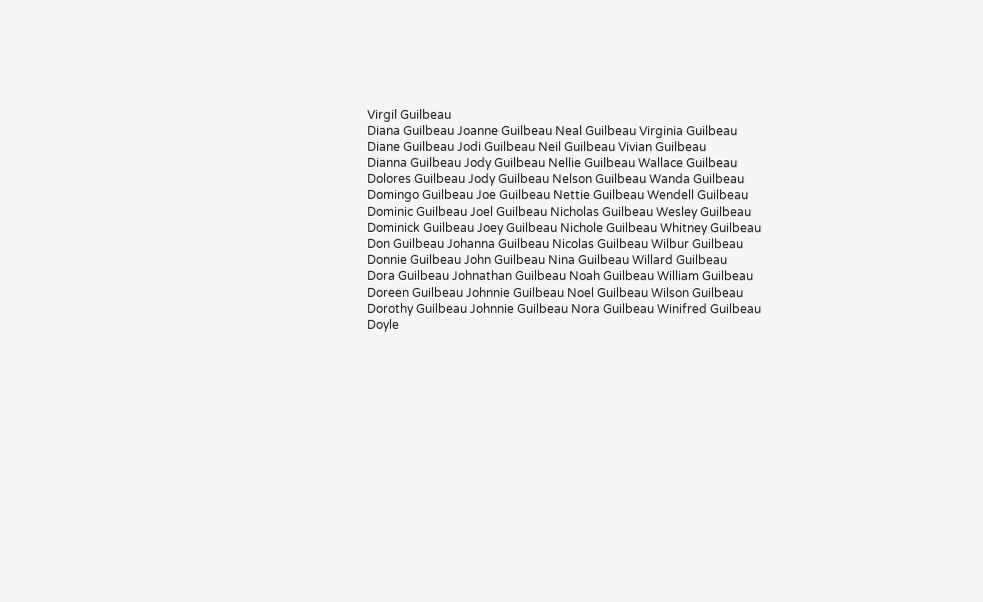Virgil Guilbeau
Diana Guilbeau Joanne Guilbeau Neal Guilbeau Virginia Guilbeau
Diane Guilbeau Jodi Guilbeau Neil Guilbeau Vivian Guilbeau
Dianna Guilbeau Jody Guilbeau Nellie Guilbeau Wallace Guilbeau
Dolores Guilbeau Jody Guilbeau Nelson Guilbeau Wanda Guilbeau
Domingo Guilbeau Joe Guilbeau Nettie Guilbeau Wendell Guilbeau
Dominic Guilbeau Joel Guilbeau Nicholas Guilbeau Wesley Guilbeau
Dominick Guilbeau Joey Guilbeau Nichole Guilbeau Whitney Guilbeau
Don Guilbeau Johanna Guilbeau Nicolas Guilbeau Wilbur Guilbeau
Donnie Guilbeau John Guilbeau Nina Guilbeau Willard Guilbeau
Dora Guilbeau Johnathan Guilbeau Noah Guilbeau William Guilbeau
Doreen Guilbeau Johnnie Guilbeau Noel Guilbeau Wilson Guilbeau
Dorothy Guilbeau Johnnie Guilbeau Nora Guilbeau Winifred Guilbeau
Doyle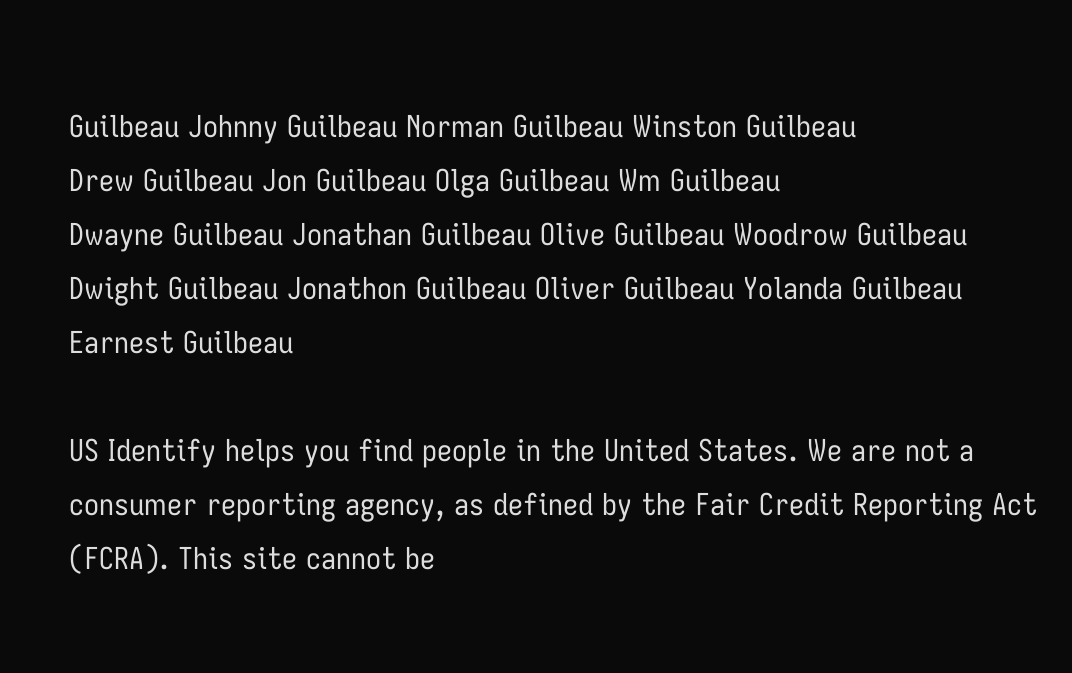Guilbeau Johnny Guilbeau Norman Guilbeau Winston Guilbeau
Drew Guilbeau Jon Guilbeau Olga Guilbeau Wm Guilbeau
Dwayne Guilbeau Jonathan Guilbeau Olive Guilbeau Woodrow Guilbeau
Dwight Guilbeau Jonathon Guilbeau Oliver Guilbeau Yolanda Guilbeau
Earnest Guilbeau

US Identify helps you find people in the United States. We are not a consumer reporting agency, as defined by the Fair Credit Reporting Act (FCRA). This site cannot be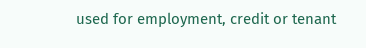used for employment, credit or tenant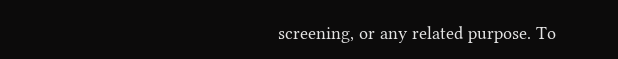screening, or any related purpose. To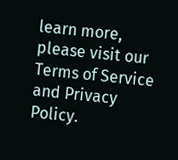learn more, please visit our Terms of Service and Privacy Policy.